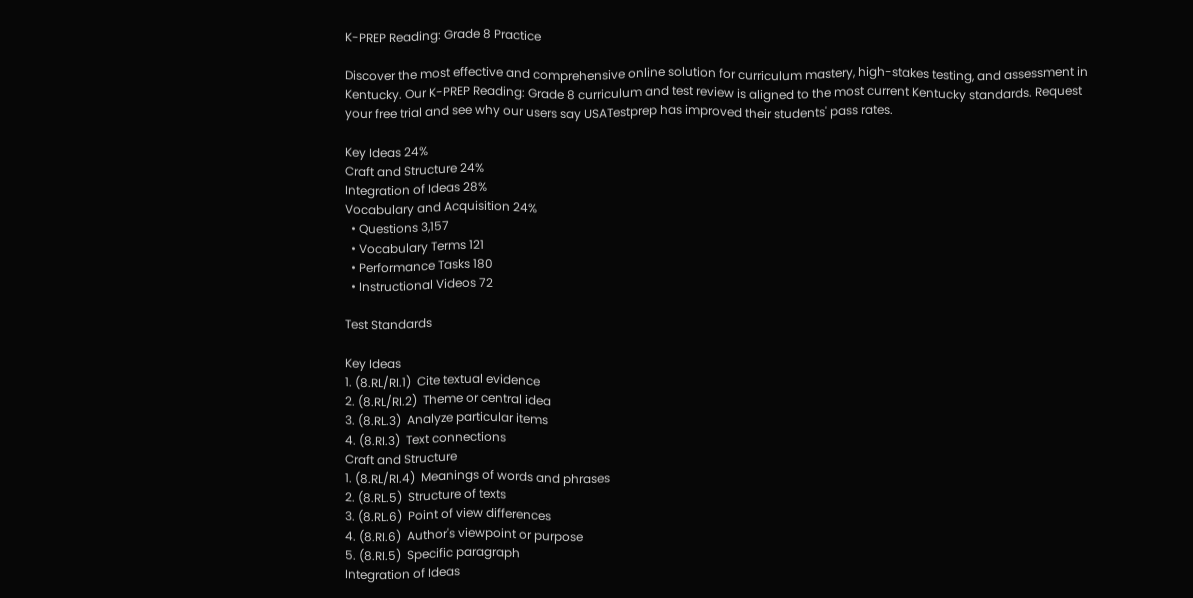K-PREP Reading: Grade 8 Practice

Discover the most effective and comprehensive online solution for curriculum mastery, high-stakes testing, and assessment in Kentucky. Our K-PREP Reading: Grade 8 curriculum and test review is aligned to the most current Kentucky standards. Request your free trial and see why our users say USATestprep has improved their students' pass rates.

Key Ideas 24%
Craft and Structure 24%
Integration of Ideas 28%
Vocabulary and Acquisition 24%
  • Questions 3,157
  • Vocabulary Terms 121
  • Performance Tasks 180
  • Instructional Videos 72

Test Standards

Key Ideas
1. (8.RL/RI.1)  Cite textual evidence
2. (8.RL/RI.2)  Theme or central idea
3. (8.RL.3)  Analyze particular items
4. (8.RI.3)  Text connections
Craft and Structure
1. (8.RL/RI.4)  Meanings of words and phrases
2. (8.RL.5)  Structure of texts
3. (8.RL.6)  Point of view differences
4. (8.RI.6)  Author's viewpoint or purpose
5. (8.RI.5)  Specific paragraph
Integration of Ideas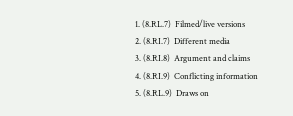1. (8.RL.7)  Filmed/live versions
2. (8.RI.7)  Different media
3. (8.RI.8)  Argument and claims
4. (8.RI.9)  Conflicting information
5. (8.RL.9)  Draws on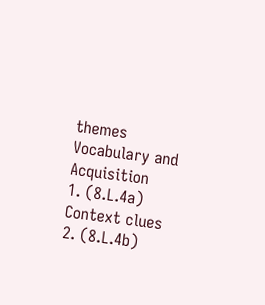themes
Vocabulary and Acquisition
1. (8.L.4a)  Context clues
2. (8.L.4b)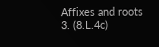Affixes and roots
3. (8.L.4c)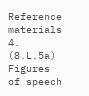Reference materials
4. (8.L.5a)  Figures of speech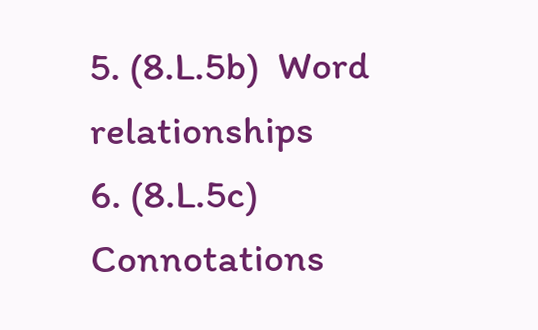5. (8.L.5b)  Word relationships
6. (8.L.5c)  Connotations